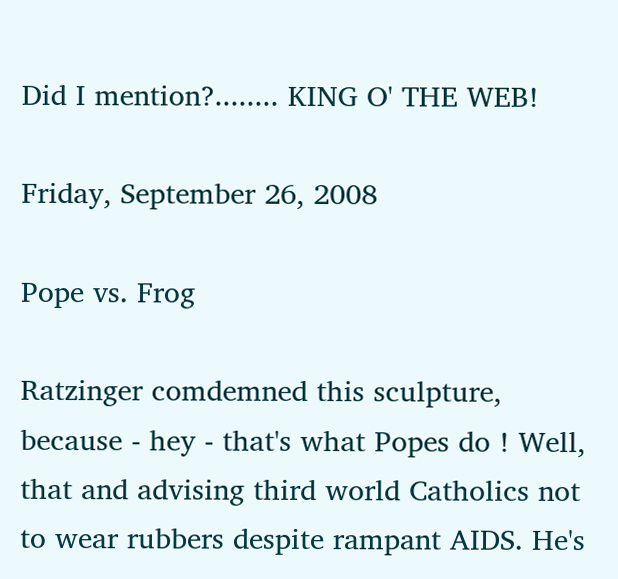Did I mention?........ KING O' THE WEB!

Friday, September 26, 2008

Pope vs. Frog

Ratzinger comdemned this sculpture, because - hey - that's what Popes do ! Well, that and advising third world Catholics not to wear rubbers despite rampant AIDS. He's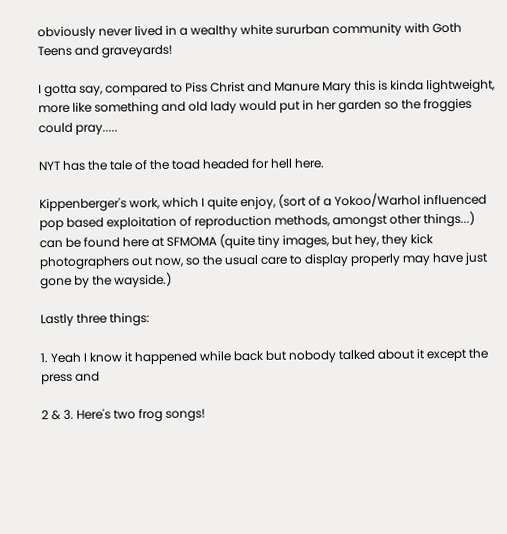obviously never lived in a wealthy white sururban community with Goth Teens and graveyards!

I gotta say, compared to Piss Christ and Manure Mary this is kinda lightweight, more like something and old lady would put in her garden so the froggies could pray.....

NYT has the tale of the toad headed for hell here.

Kippenberger's work, which I quite enjoy, (sort of a Yokoo/Warhol influenced pop based exploitation of reproduction methods, amongst other things...) can be found here at SFMOMA (quite tiny images, but hey, they kick photographers out now, so the usual care to display properly may have just gone by the wayside.)

Lastly three things:

1. Yeah I know it happened while back but nobody talked about it except the press and

2 & 3. Here's two frog songs!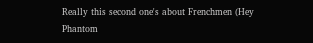Really this second one's about Frenchmen (Hey Phantom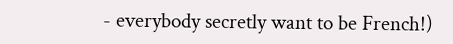- everybody secretly want to be French!)